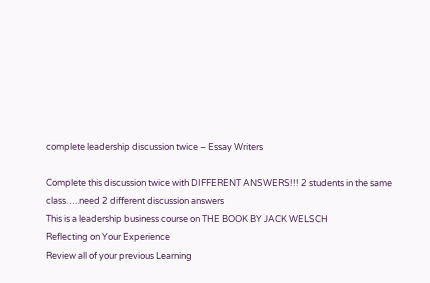complete leadership discussion twice – Essay Writers

Complete this discussion twice with DIFFERENT ANSWERS!!! 2 students in the same class…..need 2 different discussion answers
This is a leadership business course on THE BOOK BY JACK WELSCH
Reflecting on Your Experience
Review all of your previous Learning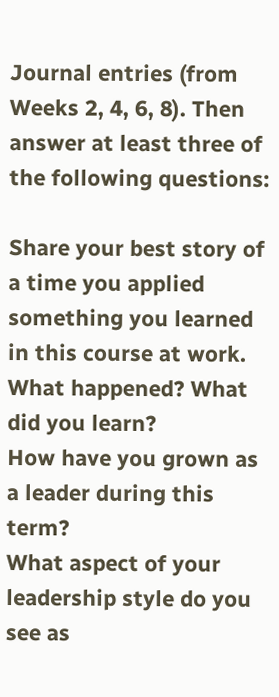Journal entries (from Weeks 2, 4, 6, 8). Then answer at least three of the following questions:

Share your best story of a time you applied something you learned in this course at work. What happened? What did you learn?
How have you grown as a leader during this term?
What aspect of your leadership style do you see as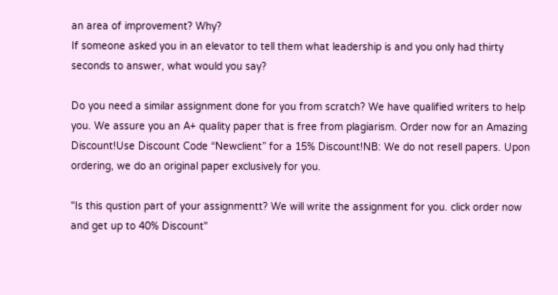an area of improvement? Why?
If someone asked you in an elevator to tell them what leadership is and you only had thirty seconds to answer, what would you say?

Do you need a similar assignment done for you from scratch? We have qualified writers to help you. We assure you an A+ quality paper that is free from plagiarism. Order now for an Amazing Discount!Use Discount Code “Newclient” for a 15% Discount!NB: We do not resell papers. Upon ordering, we do an original paper exclusively for you.

"Is this qustion part of your assignmentt? We will write the assignment for you. click order now and get up to 40% Discount"